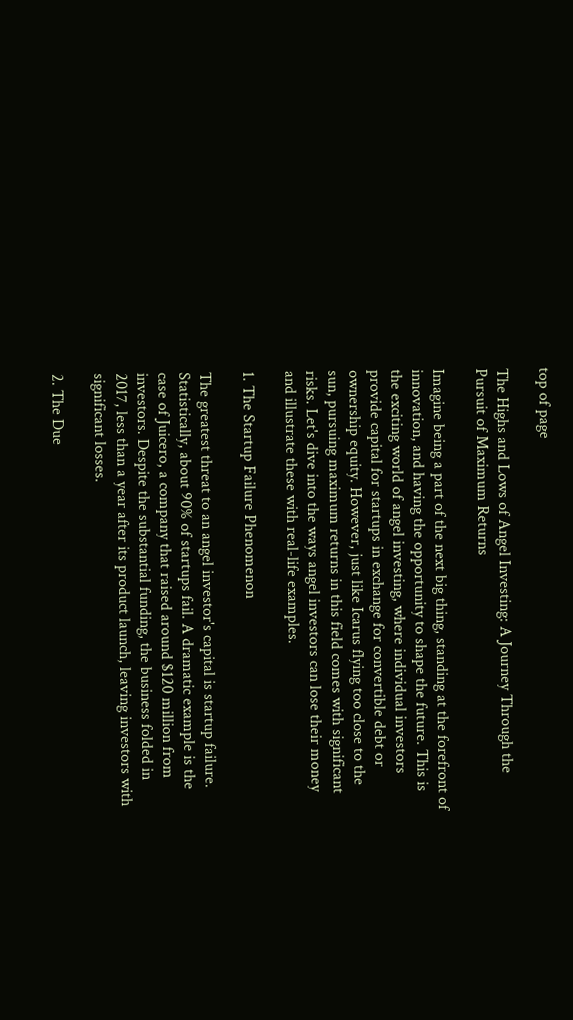top of page

The Highs and Lows of Angel Investing: A Journey Through the Pursuit of Maximum Returns

Imagine being a part of the next big thing, standing at the forefront of innovation, and having the opportunity to shape the future. This is the exciting world of angel investing, where individual investors provide capital for startups in exchange for convertible debt or ownership equity. However, just like Icarus flying too close to the sun, pursuing maximum returns in this field comes with significant risks. Let's dive into the ways angel investors can lose their money and illustrate these with real-life examples.

1. The Startup Failure Phenomenon

The greatest threat to an angel investor's capital is startup failure. Statistically, about 90% of startups fail. A dramatic example is the case of Juicero, a company that raised around $120 million from investors. Despite the substantial funding, the business folded in 2017, less than a year after its product launch, leaving investors with significant losses.

2. The Due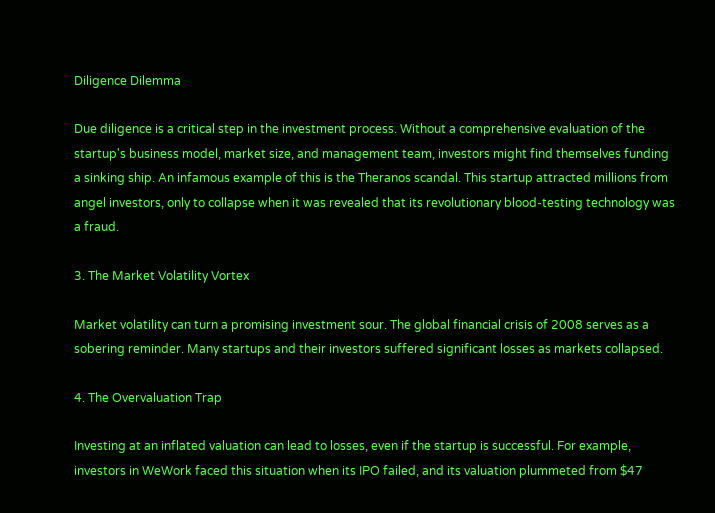Diligence Dilemma

Due diligence is a critical step in the investment process. Without a comprehensive evaluation of the startup's business model, market size, and management team, investors might find themselves funding a sinking ship. An infamous example of this is the Theranos scandal. This startup attracted millions from angel investors, only to collapse when it was revealed that its revolutionary blood-testing technology was a fraud.

3. The Market Volatility Vortex

Market volatility can turn a promising investment sour. The global financial crisis of 2008 serves as a sobering reminder. Many startups and their investors suffered significant losses as markets collapsed.

4. The Overvaluation Trap

Investing at an inflated valuation can lead to losses, even if the startup is successful. For example, investors in WeWork faced this situation when its IPO failed, and its valuation plummeted from $47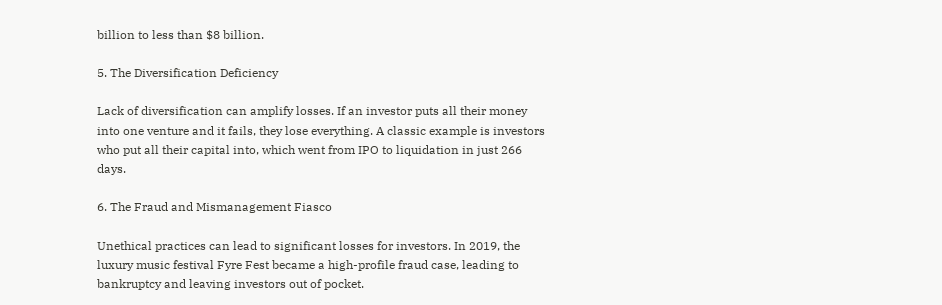billion to less than $8 billion.

5. The Diversification Deficiency

Lack of diversification can amplify losses. If an investor puts all their money into one venture and it fails, they lose everything. A classic example is investors who put all their capital into, which went from IPO to liquidation in just 266 days.

6. The Fraud and Mismanagement Fiasco

Unethical practices can lead to significant losses for investors. In 2019, the luxury music festival Fyre Fest became a high-profile fraud case, leading to bankruptcy and leaving investors out of pocket.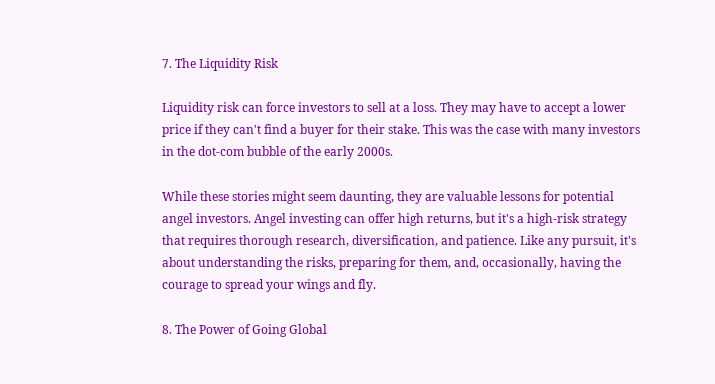7. The Liquidity Risk

Liquidity risk can force investors to sell at a loss. They may have to accept a lower price if they can't find a buyer for their stake. This was the case with many investors in the dot-com bubble of the early 2000s.

While these stories might seem daunting, they are valuable lessons for potential angel investors. Angel investing can offer high returns, but it's a high-risk strategy that requires thorough research, diversification, and patience. Like any pursuit, it's about understanding the risks, preparing for them, and, occasionally, having the courage to spread your wings and fly.

8. The Power of Going Global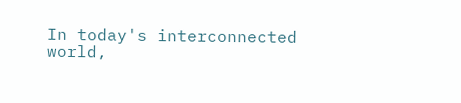In today's interconnected world,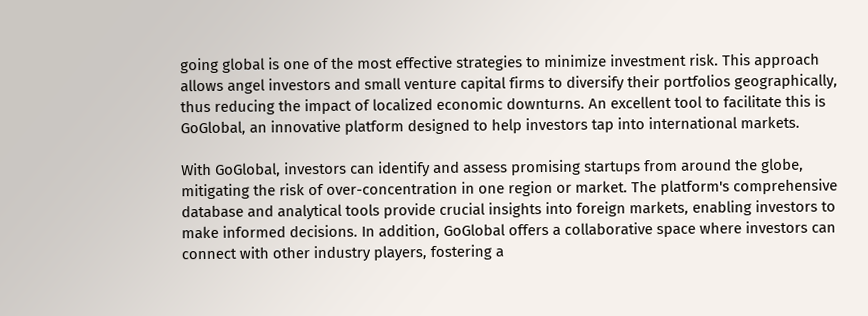going global is one of the most effective strategies to minimize investment risk. This approach allows angel investors and small venture capital firms to diversify their portfolios geographically, thus reducing the impact of localized economic downturns. An excellent tool to facilitate this is GoGlobal, an innovative platform designed to help investors tap into international markets.

With GoGlobal, investors can identify and assess promising startups from around the globe, mitigating the risk of over-concentration in one region or market. The platform's comprehensive database and analytical tools provide crucial insights into foreign markets, enabling investors to make informed decisions. In addition, GoGlobal offers a collaborative space where investors can connect with other industry players, fostering a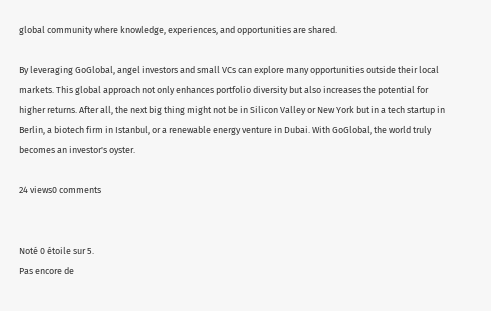global community where knowledge, experiences, and opportunities are shared.

By leveraging GoGlobal, angel investors and small VCs can explore many opportunities outside their local markets. This global approach not only enhances portfolio diversity but also increases the potential for higher returns. After all, the next big thing might not be in Silicon Valley or New York but in a tech startup in Berlin, a biotech firm in Istanbul, or a renewable energy venture in Dubai. With GoGlobal, the world truly becomes an investor's oyster.

24 views0 comments


Noté 0 étoile sur 5.
Pas encore de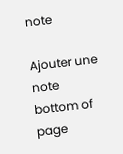note

Ajouter une note
bottom of page